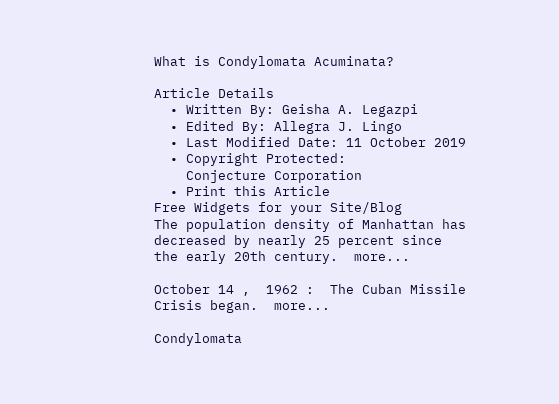What is Condylomata Acuminata?

Article Details
  • Written By: Geisha A. Legazpi
  • Edited By: Allegra J. Lingo
  • Last Modified Date: 11 October 2019
  • Copyright Protected:
    Conjecture Corporation
  • Print this Article
Free Widgets for your Site/Blog
The population density of Manhattan has decreased by nearly 25 percent since the early 20th century.  more...

October 14 ,  1962 :  The Cuban Missile Crisis began.  more...

Condylomata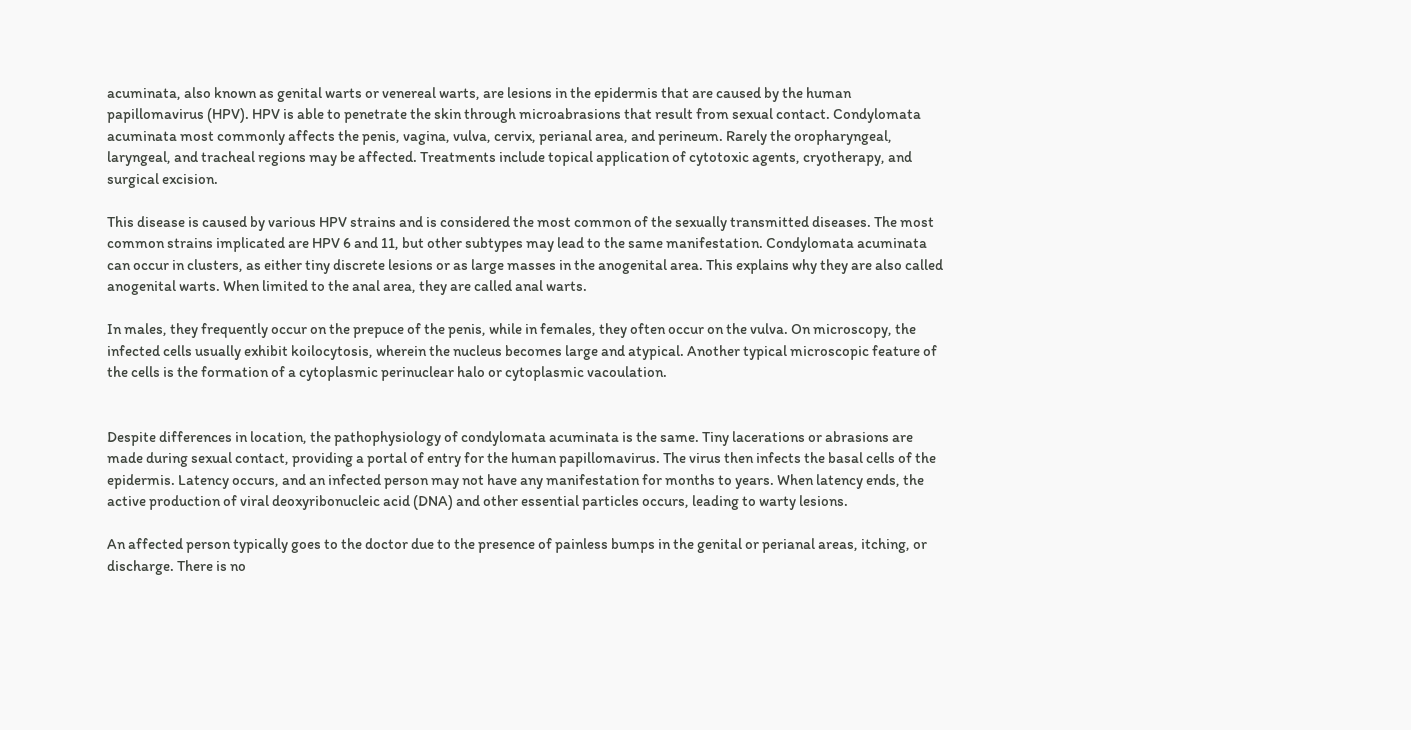acuminata, also known as genital warts or venereal warts, are lesions in the epidermis that are caused by the human papillomavirus (HPV). HPV is able to penetrate the skin through microabrasions that result from sexual contact. Condylomata acuminata most commonly affects the penis, vagina, vulva, cervix, perianal area, and perineum. Rarely the oropharyngeal, laryngeal, and tracheal regions may be affected. Treatments include topical application of cytotoxic agents, cryotherapy, and surgical excision.

This disease is caused by various HPV strains and is considered the most common of the sexually transmitted diseases. The most common strains implicated are HPV 6 and 11, but other subtypes may lead to the same manifestation. Condylomata acuminata can occur in clusters, as either tiny discrete lesions or as large masses in the anogenital area. This explains why they are also called anogenital warts. When limited to the anal area, they are called anal warts.

In males, they frequently occur on the prepuce of the penis, while in females, they often occur on the vulva. On microscopy, the infected cells usually exhibit koilocytosis, wherein the nucleus becomes large and atypical. Another typical microscopic feature of the cells is the formation of a cytoplasmic perinuclear halo or cytoplasmic vacoulation.


Despite differences in location, the pathophysiology of condylomata acuminata is the same. Tiny lacerations or abrasions are made during sexual contact, providing a portal of entry for the human papillomavirus. The virus then infects the basal cells of the epidermis. Latency occurs, and an infected person may not have any manifestation for months to years. When latency ends, the active production of viral deoxyribonucleic acid (DNA) and other essential particles occurs, leading to warty lesions.

An affected person typically goes to the doctor due to the presence of painless bumps in the genital or perianal areas, itching, or discharge. There is no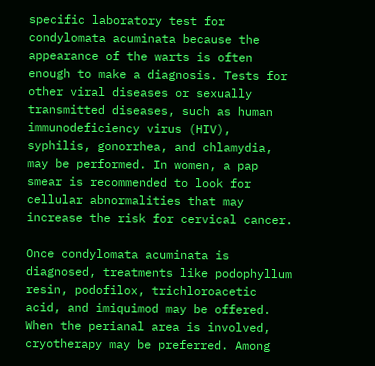specific laboratory test for condylomata acuminata because the appearance of the warts is often enough to make a diagnosis. Tests for other viral diseases or sexually transmitted diseases, such as human immunodeficiency virus (HIV), syphilis, gonorrhea, and chlamydia, may be performed. In women, a pap smear is recommended to look for cellular abnormalities that may increase the risk for cervical cancer.

Once condylomata acuminata is diagnosed, treatments like podophyllum resin, podofilox, trichloroacetic acid, and imiquimod may be offered. When the perianal area is involved, cryotherapy may be preferred. Among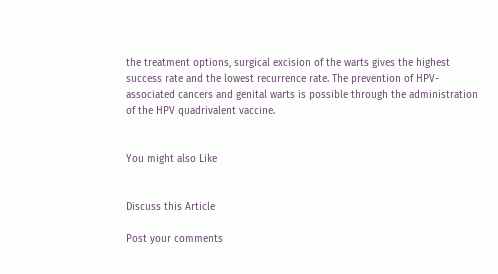the treatment options, surgical excision of the warts gives the highest success rate and the lowest recurrence rate. The prevention of HPV-associated cancers and genital warts is possible through the administration of the HPV quadrivalent vaccine.


You might also Like


Discuss this Article

Post your comments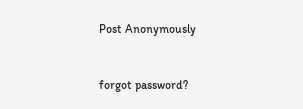Post Anonymously


forgot password?